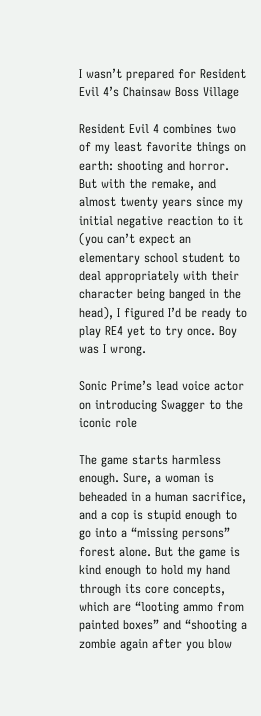I wasn’t prepared for Resident Evil 4’s Chainsaw Boss Village

Resident Evil 4 combines two of my least favorite things on earth: shooting and horror. But with the remake, and almost twenty years since my initial negative reaction to it (you can’t expect an elementary school student to deal appropriately with their character being banged in the head), I figured I’d be ready to play RE4 yet to try once. Boy was I wrong.

Sonic Prime’s lead voice actor on introducing Swagger to the iconic role

The game starts harmless enough. Sure, a woman is beheaded in a human sacrifice, and a cop is stupid enough to go into a “missing persons” forest alone. But the game is kind enough to hold my hand through its core concepts, which are “looting ammo from painted boxes” and “shooting a zombie again after you blow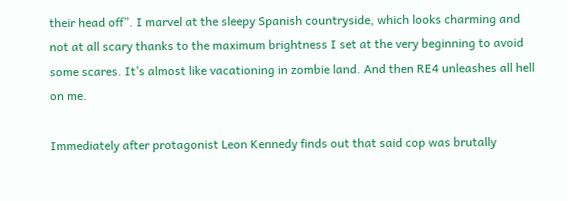their head off”. I marvel at the sleepy Spanish countryside, which looks charming and not at all scary thanks to the maximum brightness I set at the very beginning to avoid some scares. It’s almost like vacationing in zombie land. And then RE4 unleashes all hell on me.

Immediately after protagonist Leon Kennedy finds out that said cop was brutally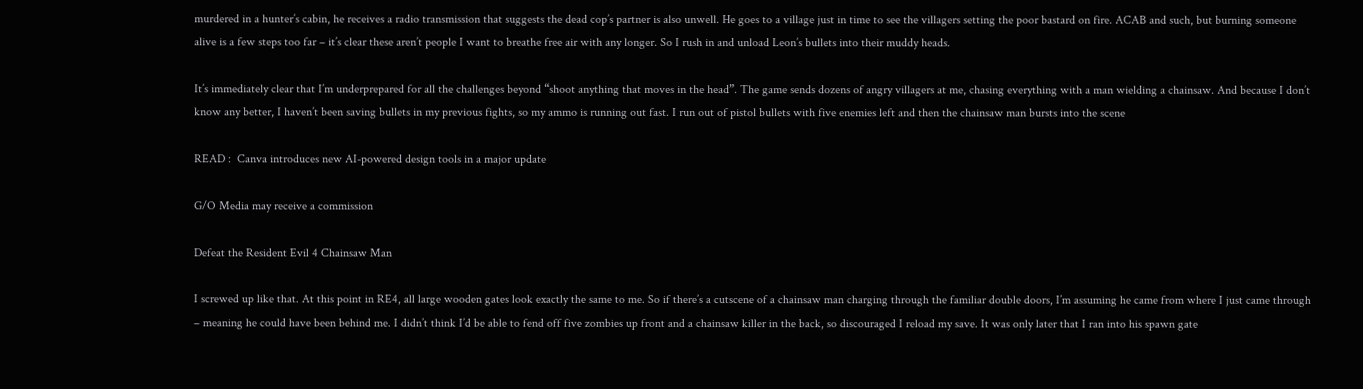murdered in a hunter’s cabin, he receives a radio transmission that suggests the dead cop’s partner is also unwell. He goes to a village just in time to see the villagers setting the poor bastard on fire. ACAB and such, but burning someone alive is a few steps too far – it’s clear these aren’t people I want to breathe free air with any longer. So I rush in and unload Leon’s bullets into their muddy heads.

It’s immediately clear that I’m underprepared for all the challenges beyond “shoot anything that moves in the head”. The game sends dozens of angry villagers at me, chasing everything with a man wielding a chainsaw. And because I don’t know any better, I haven’t been saving bullets in my previous fights, so my ammo is running out fast. I run out of pistol bullets with five enemies left and then the chainsaw man bursts into the scene

READ :  Canva introduces new AI-powered design tools in a major update

G/O Media may receive a commission

Defeat the Resident Evil 4 Chainsaw Man

I screwed up like that. At this point in RE4, all large wooden gates look exactly the same to me. So if there’s a cutscene of a chainsaw man charging through the familiar double doors, I’m assuming he came from where I just came through – meaning he could have been behind me. I didn’t think I’d be able to fend off five zombies up front and a chainsaw killer in the back, so discouraged I reload my save. It was only later that I ran into his spawn gate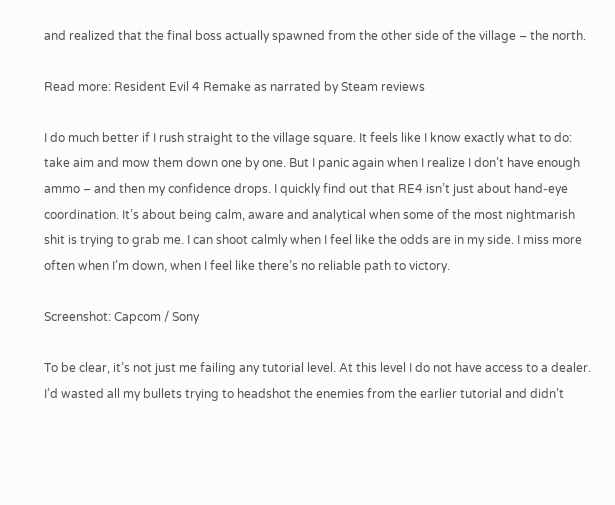and realized that the final boss actually spawned from the other side of the village – the north.

Read more: Resident Evil 4 Remake as narrated by Steam reviews

I do much better if I rush straight to the village square. It feels like I know exactly what to do: take aim and mow them down one by one. But I panic again when I realize I don’t have enough ammo – and then my confidence drops. I quickly find out that RE4 isn’t just about hand-eye coordination. It’s about being calm, aware and analytical when some of the most nightmarish shit is trying to grab me. I can shoot calmly when I feel like the odds are in my side. I miss more often when I’m down, when I feel like there’s no reliable path to victory.

Screenshot: Capcom / Sony

To be clear, it’s not just me failing any tutorial level. At this level I do not have access to a dealer. I’d wasted all my bullets trying to headshot the enemies from the earlier tutorial and didn’t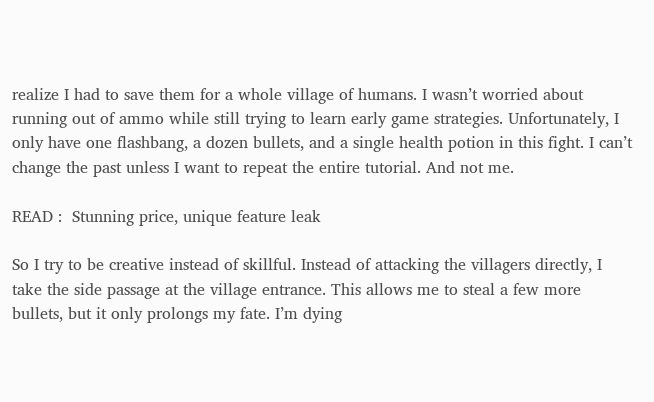realize I had to save them for a whole village of humans. I wasn’t worried about running out of ammo while still trying to learn early game strategies. Unfortunately, I only have one flashbang, a dozen bullets, and a single health potion in this fight. I can’t change the past unless I want to repeat the entire tutorial. And not me.

READ :  Stunning price, unique feature leak

So I try to be creative instead of skillful. Instead of attacking the villagers directly, I take the side passage at the village entrance. This allows me to steal a few more bullets, but it only prolongs my fate. I’m dying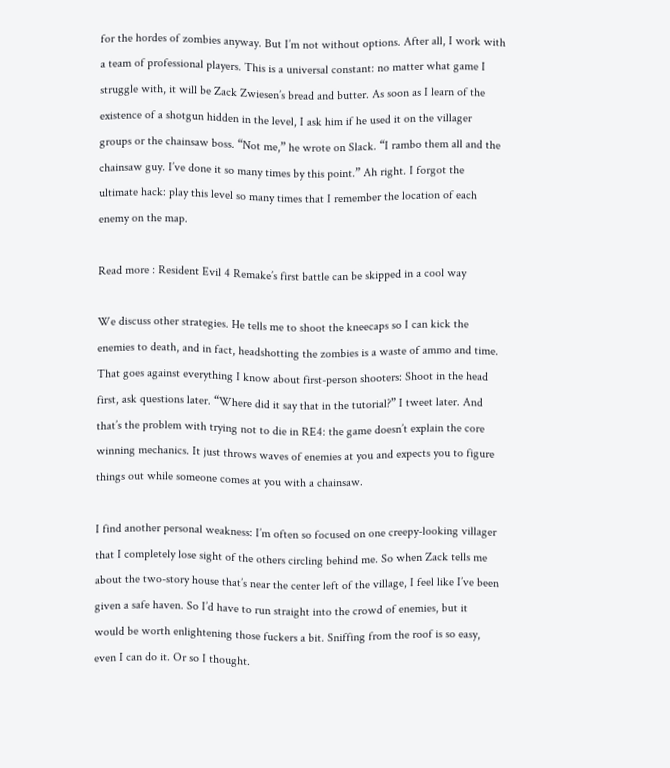for the hordes of zombies anyway. But I’m not without options. After all, I work with a team of professional players. This is a universal constant: no matter what game I struggle with, it will be Zack Zwiesen’s bread and butter. As soon as I learn of the existence of a shotgun hidden in the level, I ask him if he used it on the villager groups or the chainsaw boss. “Not me,” he wrote on Slack. “I rambo them all and the chainsaw guy. I’ve done it so many times by this point.” Ah right. I forgot the ultimate hack: play this level so many times that I remember the location of each enemy on the map.

Read more : Resident Evil 4 Remake’s first battle can be skipped in a cool way

We discuss other strategies. He tells me to shoot the kneecaps so I can kick the enemies to death, and in fact, headshotting the zombies is a waste of ammo and time. That goes against everything I know about first-person shooters: Shoot in the head first, ask questions later. “Where did it say that in the tutorial?” I tweet later. And that’s the problem with trying not to die in RE4: the game doesn’t explain the core winning mechanics. It just throws waves of enemies at you and expects you to figure things out while someone comes at you with a chainsaw.

I find another personal weakness: I’m often so focused on one creepy-looking villager that I completely lose sight of the others circling behind me. So when Zack tells me about the two-story house that’s near the center left of the village, I feel like I’ve been given a safe haven. So I’d have to run straight into the crowd of enemies, but it would be worth enlightening those fuckers a bit. Sniffing from the roof is so easy, even I can do it. Or so I thought.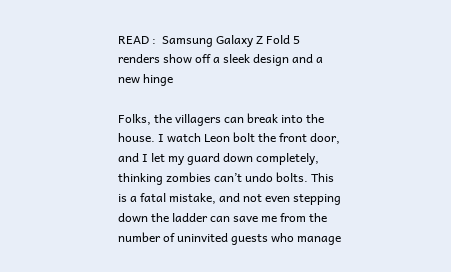READ :  Samsung Galaxy Z Fold 5 renders show off a sleek design and a new hinge

Folks, the villagers can break into the house. I watch Leon bolt the front door, and I let my guard down completely, thinking zombies can’t undo bolts. This is a fatal mistake, and not even stepping down the ladder can save me from the number of uninvited guests who manage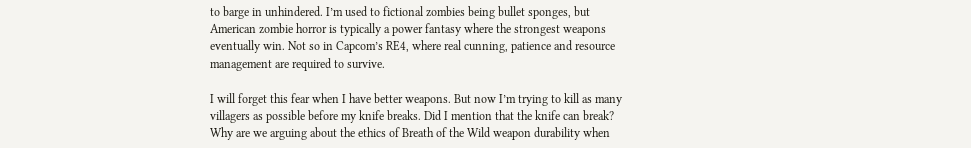to barge in unhindered. I’m used to fictional zombies being bullet sponges, but American zombie horror is typically a power fantasy where the strongest weapons eventually win. Not so in Capcom’s RE4, where real cunning, patience and resource management are required to survive.

I will forget this fear when I have better weapons. But now I’m trying to kill as many villagers as possible before my knife breaks. Did I mention that the knife can break? Why are we arguing about the ethics of Breath of the Wild weapon durability when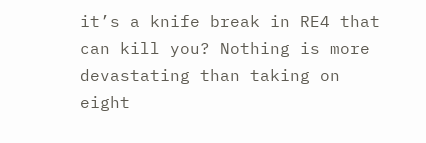it’s a knife break in RE4 that can kill you? Nothing is more devastating than taking on eight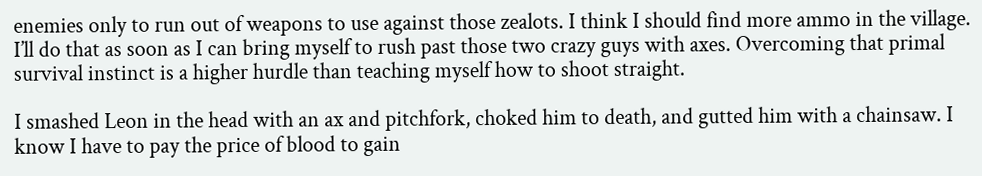enemies only to run out of weapons to use against those zealots. I think I should find more ammo in the village. I’ll do that as soon as I can bring myself to rush past those two crazy guys with axes. Overcoming that primal survival instinct is a higher hurdle than teaching myself how to shoot straight.

I smashed Leon in the head with an ax and pitchfork, choked him to death, and gutted him with a chainsaw. I know I have to pay the price of blood to gain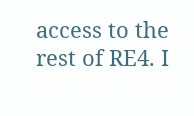access to the rest of RE4. I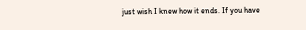just wish I knew how it ends. If you have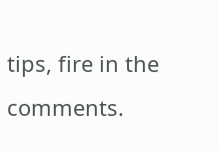tips, fire in the comments.